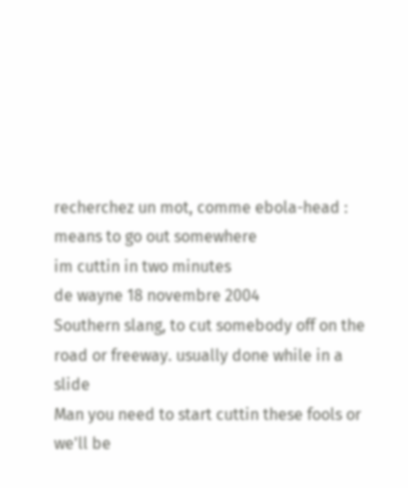recherchez un mot, comme ebola-head :
means to go out somewhere
im cuttin in two minutes
de wayne 18 novembre 2004
Southern slang, to cut somebody off on the road or freeway. usually done while in a slide
Man you need to start cuttin these fools or we'll be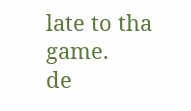late to tha game.
de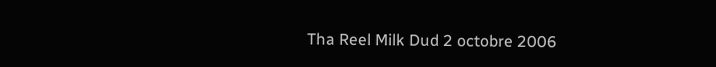Tha Reel Milk Dud 2 octobre 2006